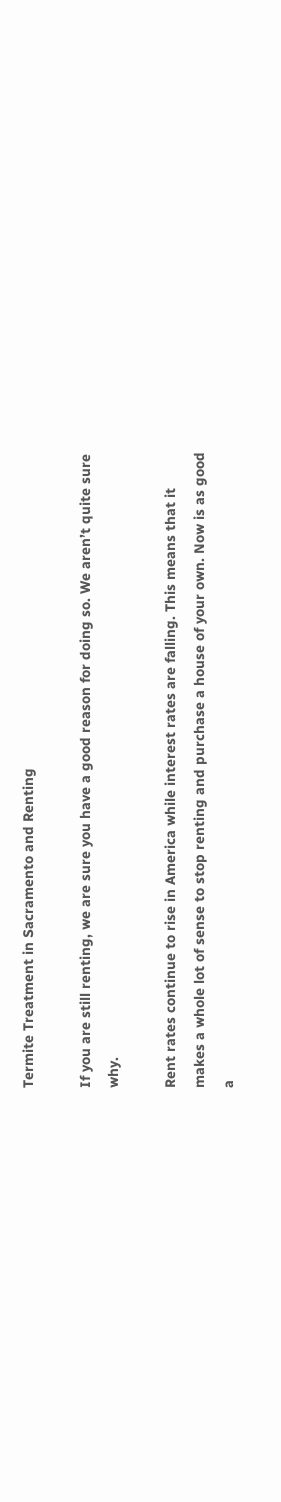Termite Treatment in Sacramento and Renting

If you are still renting, we are sure you have a good reason for doing so. We aren’t quite sure why.

Rent rates continue to rise in America while interest rates are falling. This means that it makes a whole lot of sense to stop renting and purchase a house of your own. Now is as good a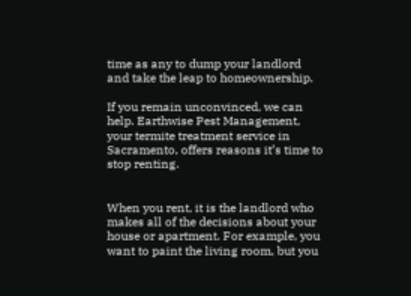time as any to dump your landlord and take the leap to homeownership.

If you remain unconvinced, we can help. Earthwise Pest Management, your termite treatment service in Sacramento, offers reasons it’s time to stop renting.


When you rent, it is the landlord who makes all of the decisions about your house or apartment. For example, you want to paint the living room, but you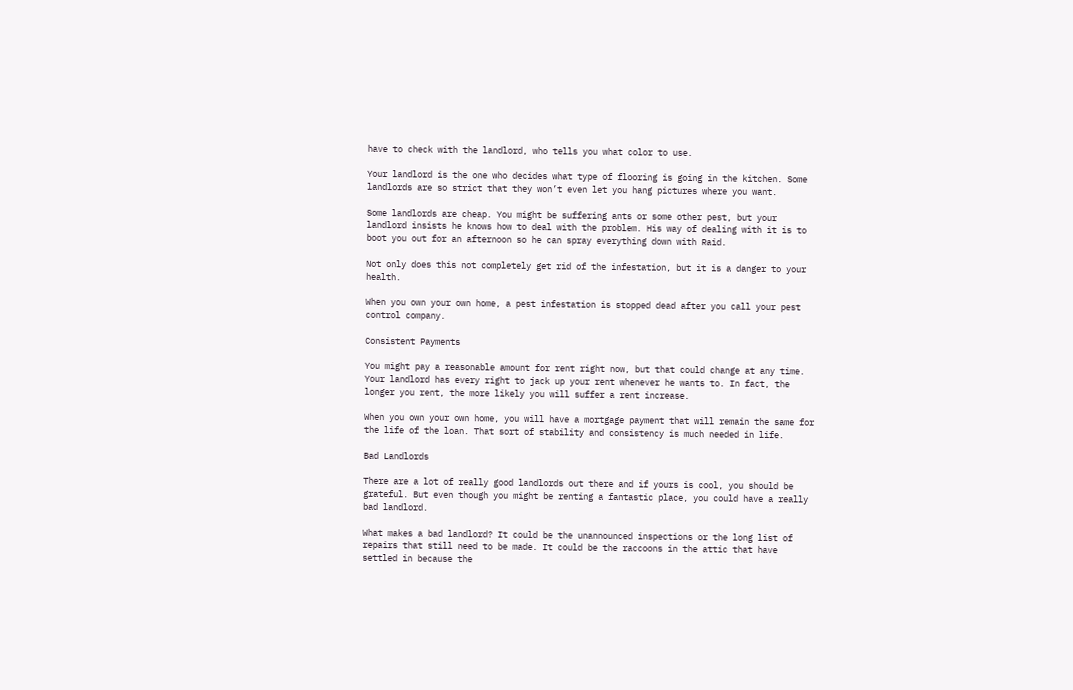have to check with the landlord, who tells you what color to use.

Your landlord is the one who decides what type of flooring is going in the kitchen. Some landlords are so strict that they won’t even let you hang pictures where you want.

Some landlords are cheap. You might be suffering ants or some other pest, but your landlord insists he knows how to deal with the problem. His way of dealing with it is to boot you out for an afternoon so he can spray everything down with Raid.

Not only does this not completely get rid of the infestation, but it is a danger to your health.

When you own your own home, a pest infestation is stopped dead after you call your pest control company.

Consistent Payments

You might pay a reasonable amount for rent right now, but that could change at any time. Your landlord has every right to jack up your rent whenever he wants to. In fact, the longer you rent, the more likely you will suffer a rent increase.

When you own your own home, you will have a mortgage payment that will remain the same for the life of the loan. That sort of stability and consistency is much needed in life.

Bad Landlords

There are a lot of really good landlords out there and if yours is cool, you should be grateful. But even though you might be renting a fantastic place, you could have a really bad landlord.

What makes a bad landlord? It could be the unannounced inspections or the long list of repairs that still need to be made. It could be the raccoons in the attic that have settled in because the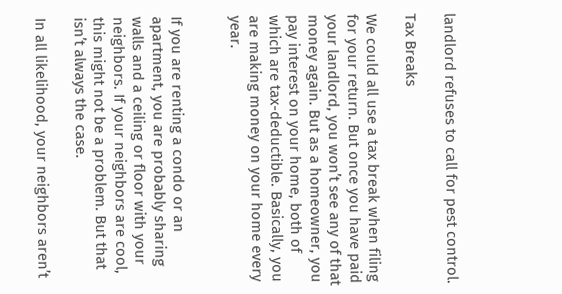landlord refuses to call for pest control.

Tax Breaks

We could all use a tax break when filing for your return. But once you have paid your landlord, you won’t see any of that money again. But as a homeowner, you pay interest on your home, both of which are tax-deductible. Basically, you are making money on your home every year.


If you are renting a condo or an apartment, you are probably sharing walls and a ceiling or floor with your neighbors. If your neighbors are cool, this might not be a problem. But that isn’t always the case.

In all likelihood, your neighbors aren’t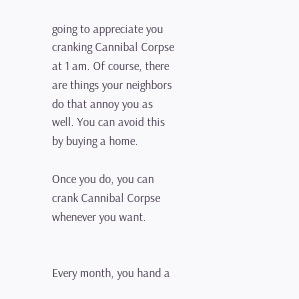going to appreciate you cranking Cannibal Corpse at 1 am. Of course, there are things your neighbors do that annoy you as well. You can avoid this by buying a home.

Once you do, you can crank Cannibal Corpse whenever you want.


Every month, you hand a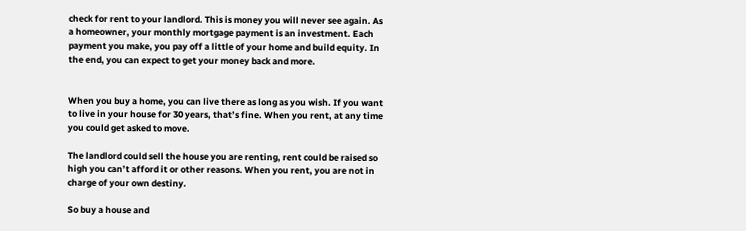check for rent to your landlord. This is money you will never see again. As a homeowner, your monthly mortgage payment is an investment. Each payment you make, you pay off a little of your home and build equity. In the end, you can expect to get your money back and more.


When you buy a home, you can live there as long as you wish. If you want to live in your house for 30 years, that’s fine. When you rent, at any time you could get asked to move.

The landlord could sell the house you are renting, rent could be raised so high you can’t afford it or other reasons. When you rent, you are not in charge of your own destiny.

So buy a house and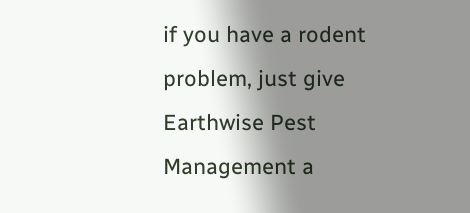if you have a rodent problem, just give Earthwise Pest Management a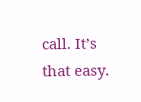call. It’s that easy.